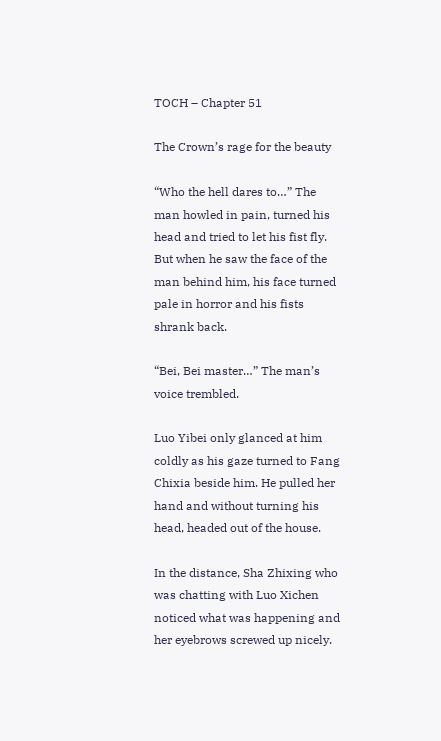TOCH – Chapter 51

The Crown’s rage for the beauty

“Who the hell dares to…” The man howled in pain, turned his head and tried to let his fist fly. But when he saw the face of the man behind him, his face turned pale in horror and his fists shrank back.

“Bei, Bei master…” The man’s voice trembled.

Luo Yibei only glanced at him coldly as his gaze turned to Fang Chixia beside him. He pulled her hand and without turning his head, headed out of the house.

In the distance, Sha Zhixing who was chatting with Luo Xichen noticed what was happening and her eyebrows screwed up nicely.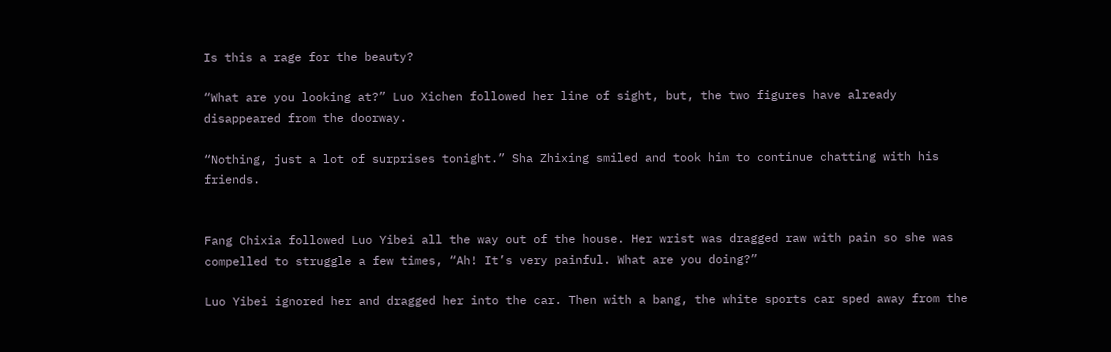Is this a rage for the beauty?

“What are you looking at?” Luo Xichen followed her line of sight, but, the two figures have already disappeared from the doorway.

“Nothing, just a lot of surprises tonight.” Sha Zhixing smiled and took him to continue chatting with his friends.


Fang Chixia followed Luo Yibei all the way out of the house. Her wrist was dragged raw with pain so she was compelled to struggle a few times, “Ah! It’s very painful. What are you doing?”

Luo Yibei ignored her and dragged her into the car. Then with a bang, the white sports car sped away from the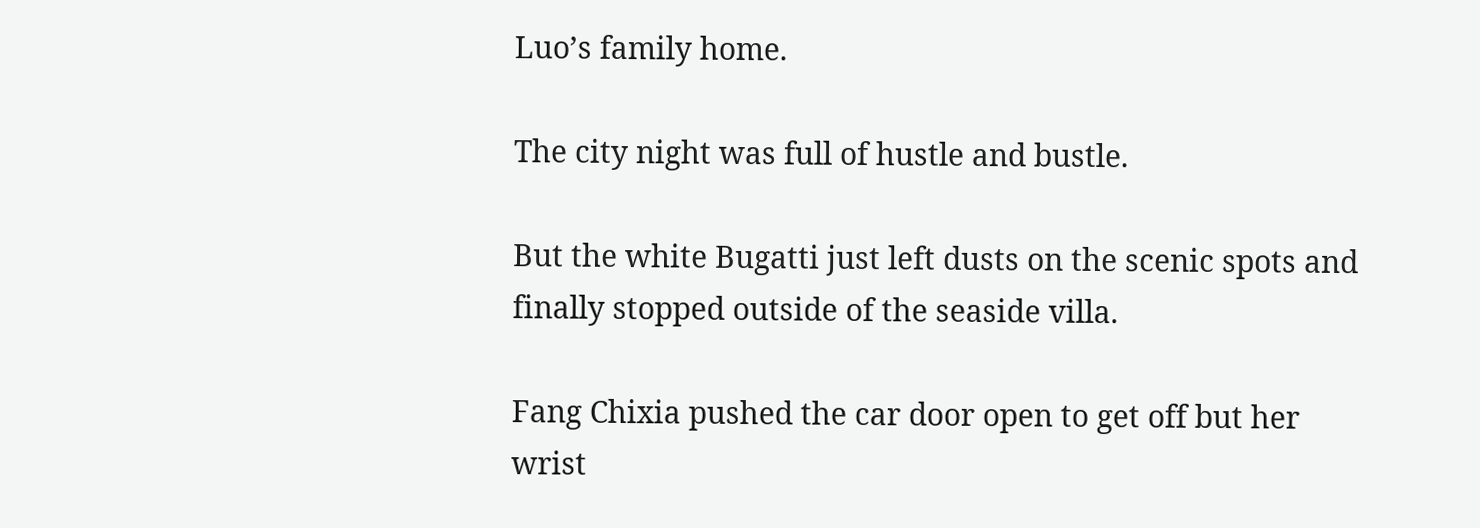Luo’s family home.

The city night was full of hustle and bustle.

But the white Bugatti just left dusts on the scenic spots and finally stopped outside of the seaside villa.

Fang Chixia pushed the car door open to get off but her wrist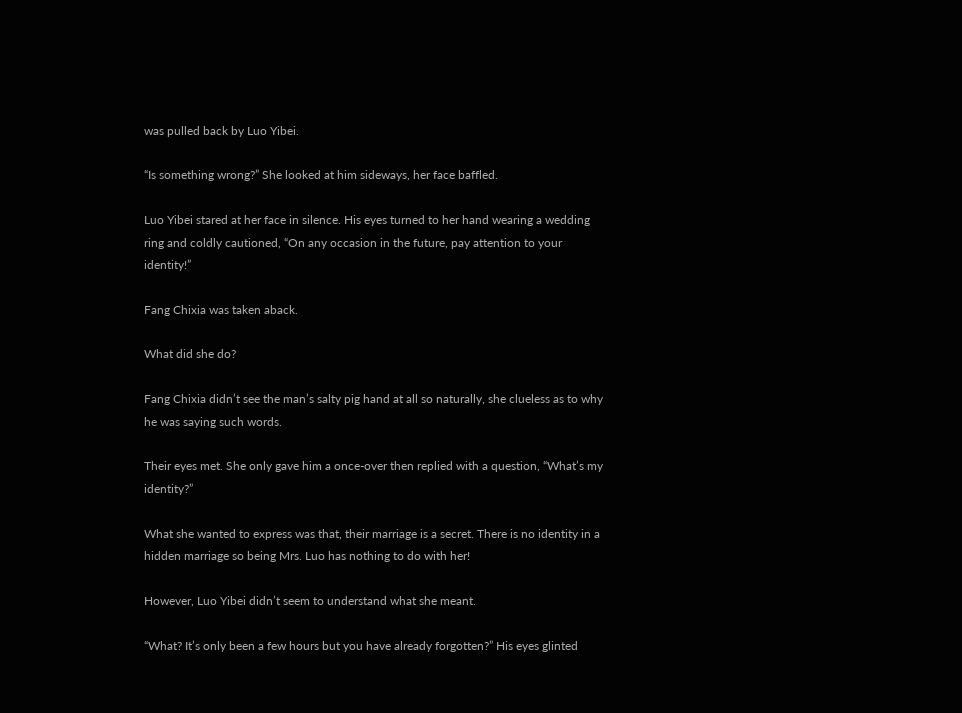was pulled back by Luo Yibei.

“Is something wrong?” She looked at him sideways, her face baffled.

Luo Yibei stared at her face in silence. His eyes turned to her hand wearing a wedding ring and coldly cautioned, “On any occasion in the future, pay attention to your identity!”

Fang Chixia was taken aback.

What did she do?

Fang Chixia didn’t see the man’s salty pig hand at all so naturally, she clueless as to why he was saying such words.

Their eyes met. She only gave him a once-over then replied with a question, “What’s my identity?”

What she wanted to express was that, their marriage is a secret. There is no identity in a hidden marriage so being Mrs. Luo has nothing to do with her!

However, Luo Yibei didn’t seem to understand what she meant.

“What? It’s only been a few hours but you have already forgotten?” His eyes glinted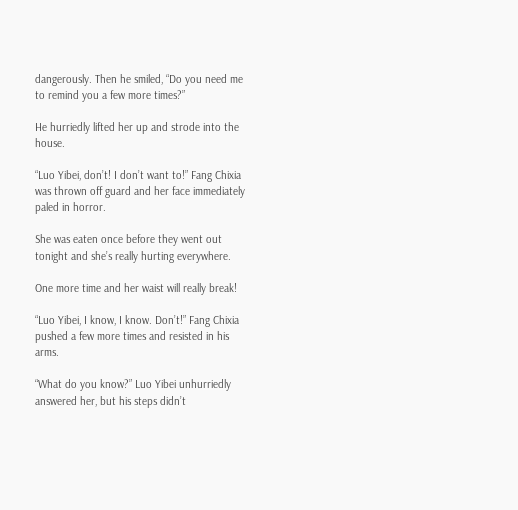dangerously. Then he smiled, “Do you need me to remind you a few more times?”

He hurriedly lifted her up and strode into the house.

“Luo Yibei, don’t! I don’t want to!” Fang Chixia was thrown off guard and her face immediately paled in horror.

She was eaten once before they went out tonight and she’s really hurting everywhere.

One more time and her waist will really break!

“Luo Yibei, I know, I know. Don’t!” Fang Chixia pushed a few more times and resisted in his arms.

“What do you know?” Luo Yibei unhurriedly answered her, but his steps didn’t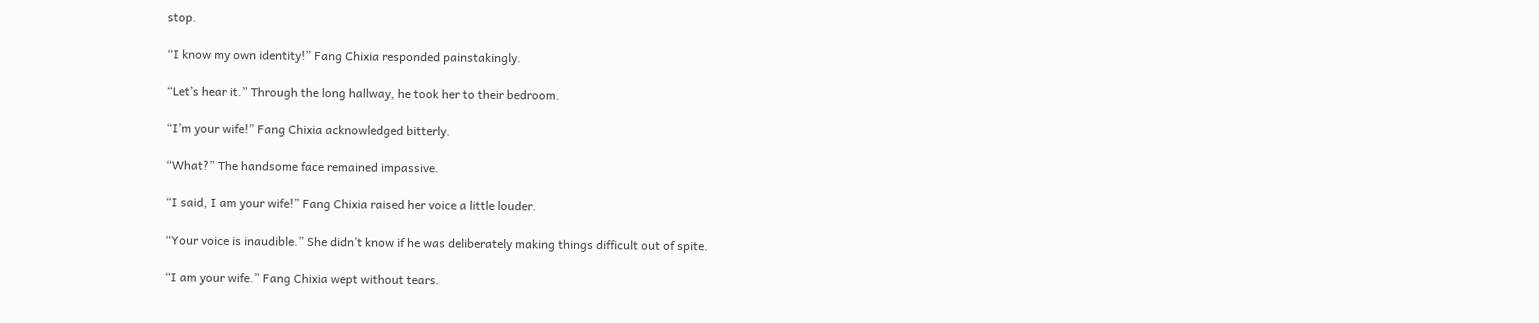stop.

“I know my own identity!” Fang Chixia responded painstakingly.

“Let’s hear it.” Through the long hallway, he took her to their bedroom.

“I’m your wife!” Fang Chixia acknowledged bitterly.

“What?” The handsome face remained impassive.

“I said, I am your wife!” Fang Chixia raised her voice a little louder.

“Your voice is inaudible.” She didn’t know if he was deliberately making things difficult out of spite.

“I am your wife.” Fang Chixia wept without tears.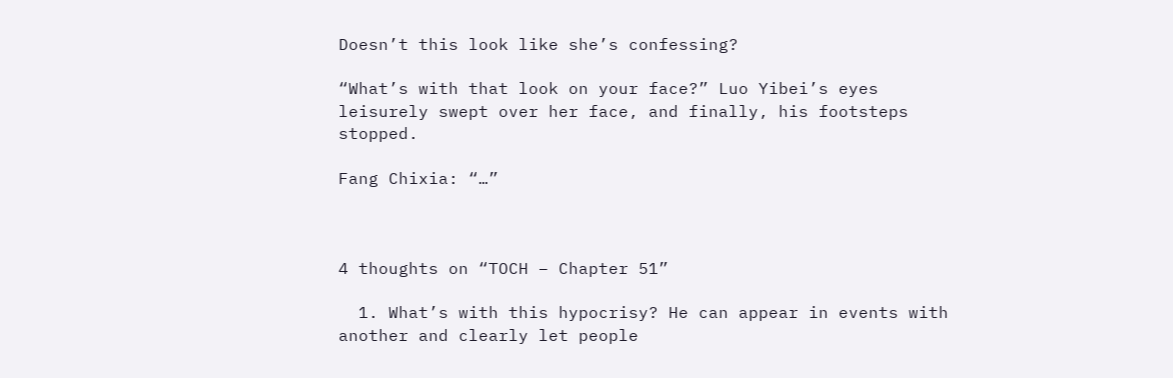Doesn’t this look like she’s confessing?

“What’s with that look on your face?” Luo Yibei’s eyes leisurely swept over her face, and finally, his footsteps stopped.

Fang Chixia: “…”



4 thoughts on “TOCH – Chapter 51”

  1. What’s with this hypocrisy? He can appear in events with another and clearly let people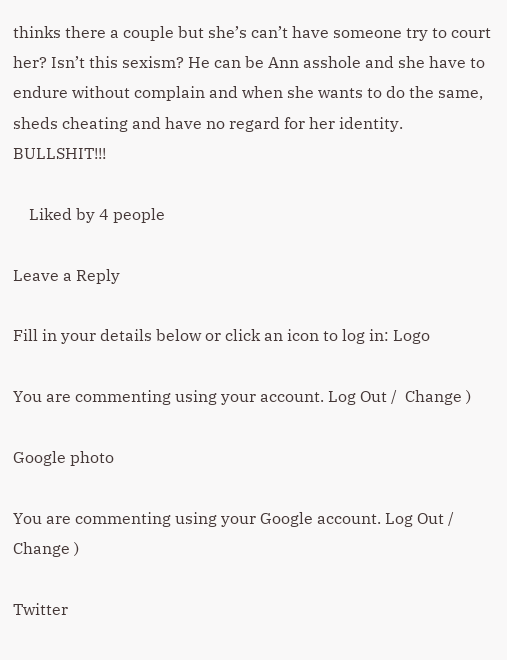thinks there a couple but she’s can’t have someone try to court her? Isn’t this sexism? He can be Ann asshole and she have to endure without complain and when she wants to do the same, sheds cheating and have no regard for her identity. BULLSHIT!!!

    Liked by 4 people

Leave a Reply

Fill in your details below or click an icon to log in: Logo

You are commenting using your account. Log Out /  Change )

Google photo

You are commenting using your Google account. Log Out /  Change )

Twitter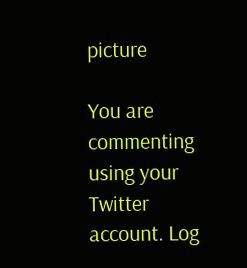picture

You are commenting using your Twitter account. Log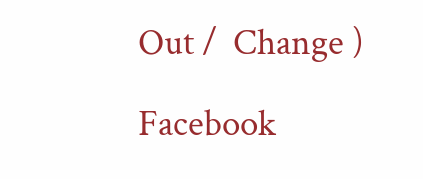Out /  Change )

Facebook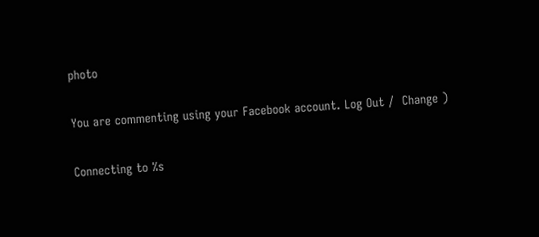photo

You are commenting using your Facebook account. Log Out /  Change )

Connecting to %s